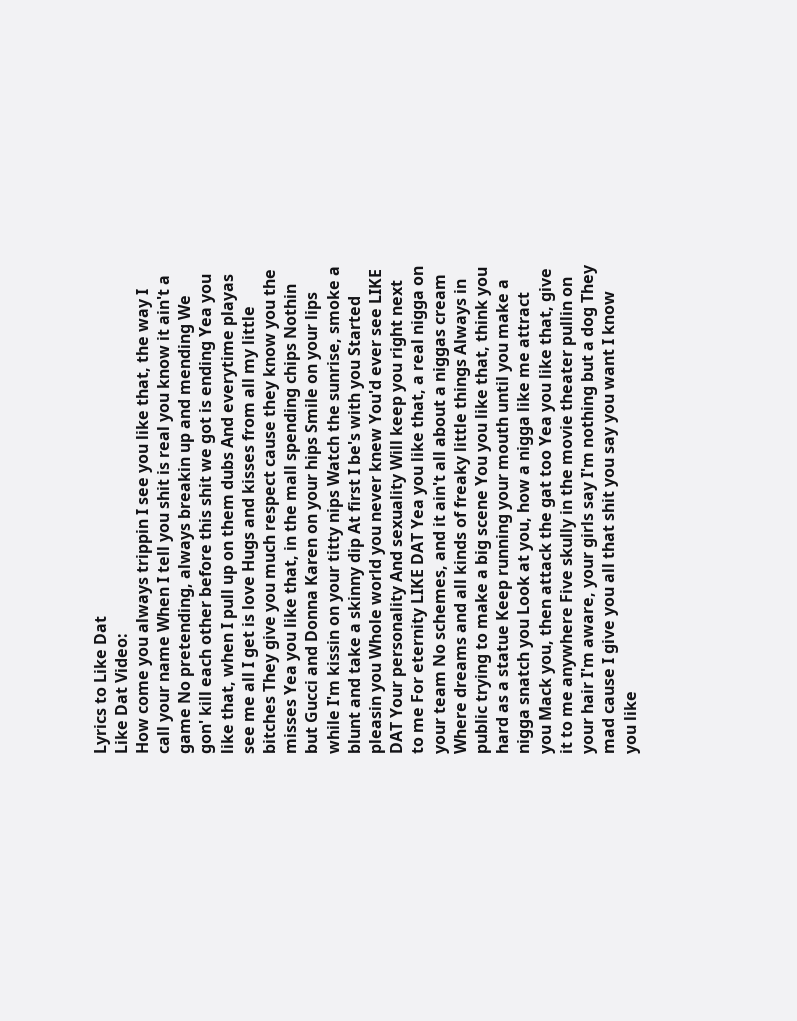Lyrics to Like Dat
Like Dat Video:
How come you always trippin I see you like that, the way I call your name When I tell you shit is real you know it ain't a game No pretending, always breakin up and mending We gon' kill each other before this shit we got is ending Yea you like that, when I pull up on them dubs And everytime playas see me all I get is love Hugs and kisses from all my little bitches They give you much respect cause they know you the misses Yea you like that, in the mall spending chips Nothin but Gucci and Donna Karen on your hips Smile on your lips while I'm kissin on your titty nips Watch the sunrise, smoke a blunt and take a skinny dip At first I be's with you Started pleasin you Whole world you never knew You'd ever see LIKE DAT Your personality And sexuality Will keep you right next to me For eternity LIKE DAT Yea you like that, a real nigga on your team No schemes, and it ain't all about a niggas cream Where dreams and all kinds of freaky little things Always in public trying to make a big scene You you like that, think you hard as a statue Keep running your mouth until you make a nigga snatch you Look at you, how a nigga like me attract you Mack you, then attack the gat too Yea you like that, give it to me anywhere Five skully in the movie theater pullin on your hair I'm aware, your girls say I'm nothing but a dog They mad cause I give you all that shit you say you want I know you like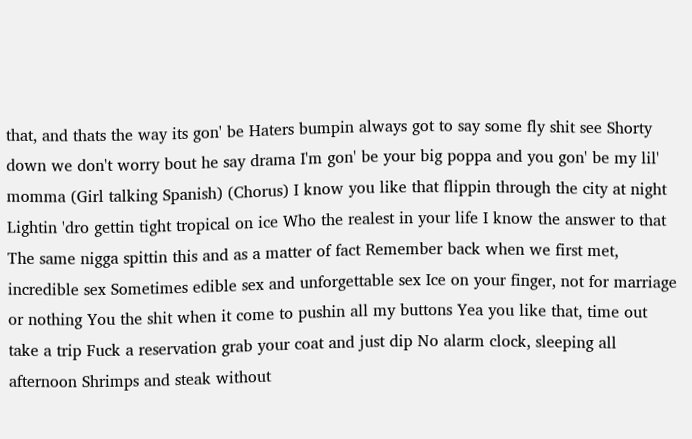that, and thats the way its gon' be Haters bumpin always got to say some fly shit see Shorty down we don't worry bout he say drama I'm gon' be your big poppa and you gon' be my lil' momma (Girl talking Spanish) (Chorus) I know you like that flippin through the city at night Lightin 'dro gettin tight tropical on ice Who the realest in your life I know the answer to that The same nigga spittin this and as a matter of fact Remember back when we first met, incredible sex Sometimes edible sex and unforgettable sex Ice on your finger, not for marriage or nothing You the shit when it come to pushin all my buttons Yea you like that, time out take a trip Fuck a reservation grab your coat and just dip No alarm clock, sleeping all afternoon Shrimps and steak without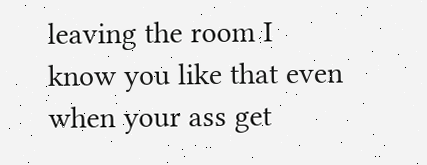leaving the room I know you like that even when your ass get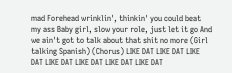mad Forehead wrinklin', thinkin' you could beat my ass Baby girl, slow your role, just let it go And we ain't got to talk about that shit no more (Girl talking Spanish) (Chorus) LIKE DAT LIKE DAT LIKE DAT LIKE DAT LIKE DAT LIKE DAT LIKE DAT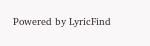Powered by LyricFind